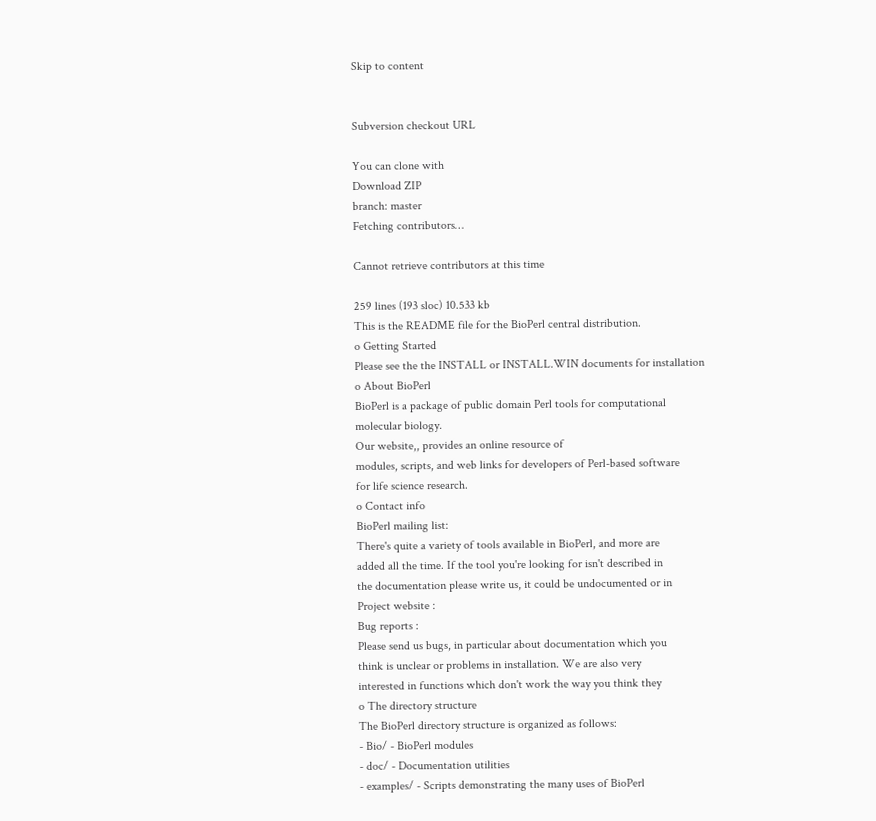Skip to content


Subversion checkout URL

You can clone with
Download ZIP
branch: master
Fetching contributors…

Cannot retrieve contributors at this time

259 lines (193 sloc) 10.533 kb
This is the README file for the BioPerl central distribution.
o Getting Started
Please see the the INSTALL or INSTALL.WIN documents for installation
o About BioPerl
BioPerl is a package of public domain Perl tools for computational
molecular biology.
Our website,, provides an online resource of
modules, scripts, and web links for developers of Perl-based software
for life science research.
o Contact info
BioPerl mailing list:
There's quite a variety of tools available in BioPerl, and more are
added all the time. If the tool you're looking for isn't described in
the documentation please write us, it could be undocumented or in
Project website :
Bug reports :
Please send us bugs, in particular about documentation which you
think is unclear or problems in installation. We are also very
interested in functions which don't work the way you think they
o The directory structure
The BioPerl directory structure is organized as follows:
- Bio/ - BioPerl modules
- doc/ - Documentation utilities
- examples/ - Scripts demonstrating the many uses of BioPerl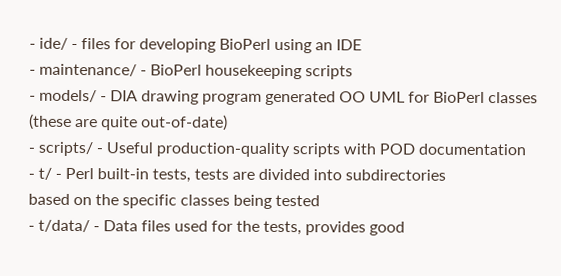- ide/ - files for developing BioPerl using an IDE
- maintenance/ - BioPerl housekeeping scripts
- models/ - DIA drawing program generated OO UML for BioPerl classes
(these are quite out-of-date)
- scripts/ - Useful production-quality scripts with POD documentation
- t/ - Perl built-in tests, tests are divided into subdirectories
based on the specific classes being tested
- t/data/ - Data files used for the tests, provides good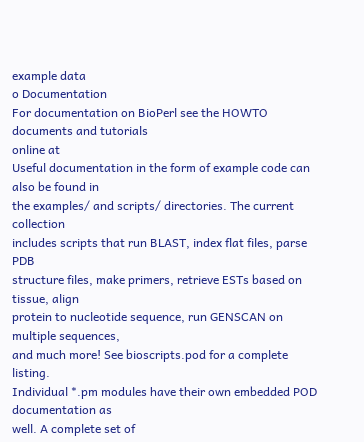example data
o Documentation
For documentation on BioPerl see the HOWTO documents and tutorials
online at
Useful documentation in the form of example code can also be found in
the examples/ and scripts/ directories. The current collection
includes scripts that run BLAST, index flat files, parse PDB
structure files, make primers, retrieve ESTs based on tissue, align
protein to nucleotide sequence, run GENSCAN on multiple sequences,
and much more! See bioscripts.pod for a complete listing.
Individual *.pm modules have their own embedded POD documentation as
well. A complete set of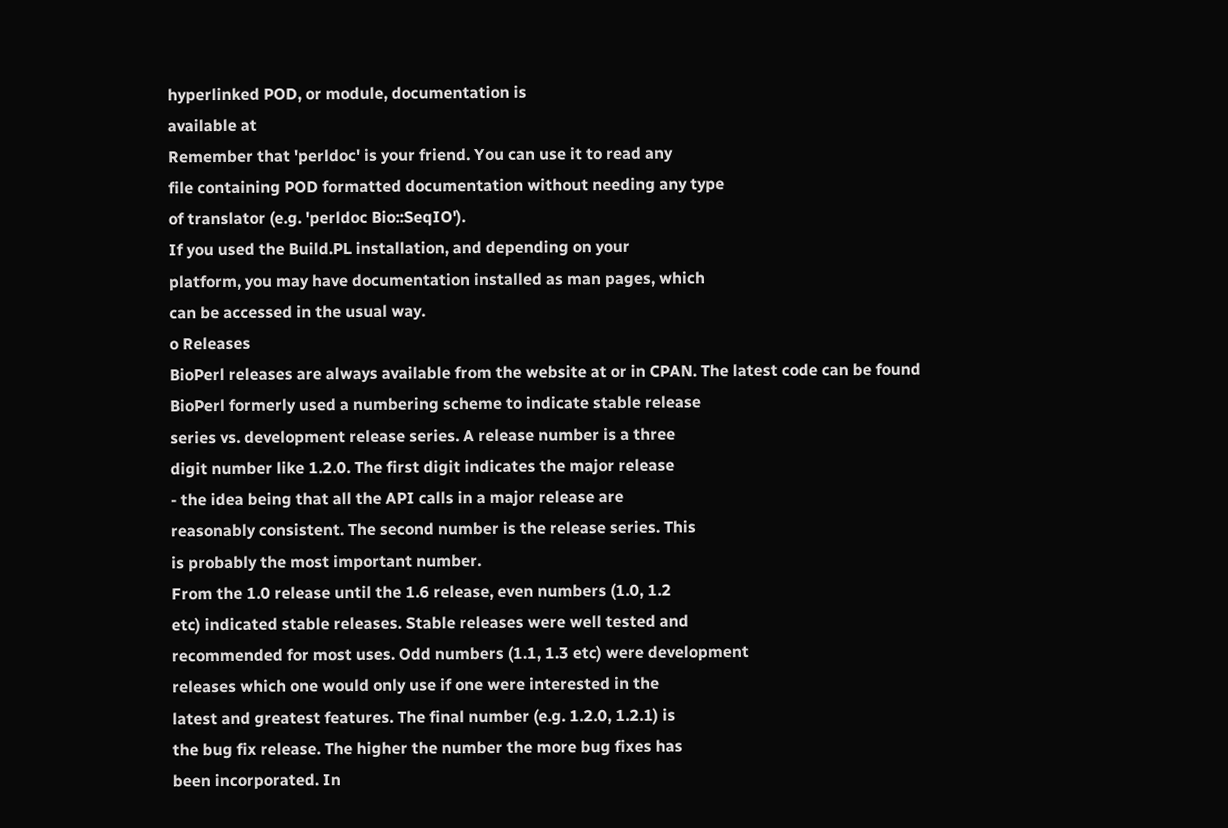hyperlinked POD, or module, documentation is
available at
Remember that 'perldoc' is your friend. You can use it to read any
file containing POD formatted documentation without needing any type
of translator (e.g. 'perldoc Bio::SeqIO').
If you used the Build.PL installation, and depending on your
platform, you may have documentation installed as man pages, which
can be accessed in the usual way.
o Releases
BioPerl releases are always available from the website at or in CPAN. The latest code can be found
BioPerl formerly used a numbering scheme to indicate stable release
series vs. development release series. A release number is a three
digit number like 1.2.0. The first digit indicates the major release
- the idea being that all the API calls in a major release are
reasonably consistent. The second number is the release series. This
is probably the most important number.
From the 1.0 release until the 1.6 release, even numbers (1.0, 1.2
etc) indicated stable releases. Stable releases were well tested and
recommended for most uses. Odd numbers (1.1, 1.3 etc) were development
releases which one would only use if one were interested in the
latest and greatest features. The final number (e.g. 1.2.0, 1.2.1) is
the bug fix release. The higher the number the more bug fixes has
been incorporated. In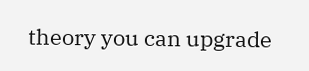theory you can upgrade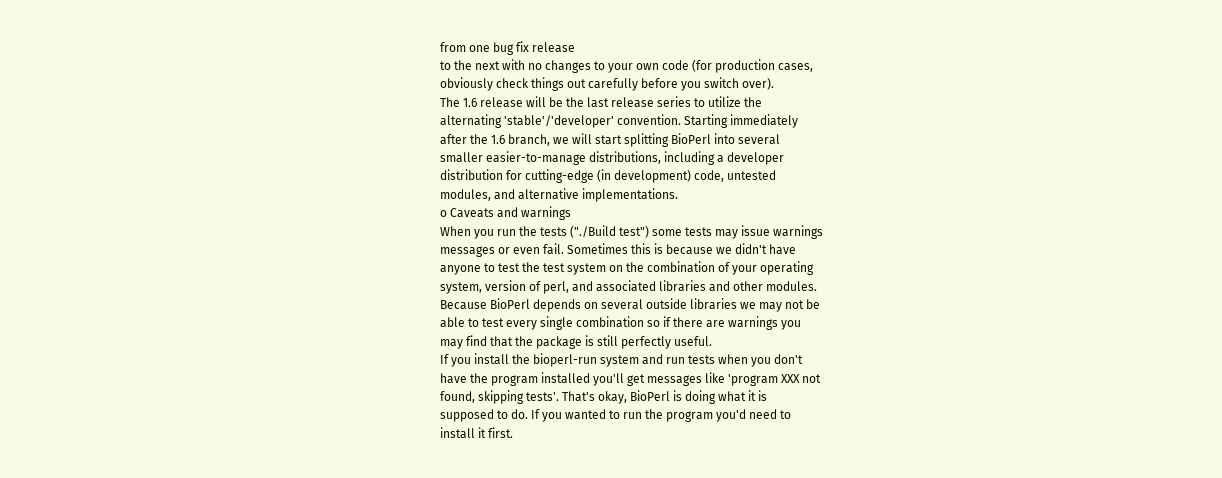from one bug fix release
to the next with no changes to your own code (for production cases,
obviously check things out carefully before you switch over).
The 1.6 release will be the last release series to utilize the
alternating 'stable'/'developer' convention. Starting immediately
after the 1.6 branch, we will start splitting BioPerl into several
smaller easier-to-manage distributions, including a developer
distribution for cutting-edge (in development) code, untested
modules, and alternative implementations.
o Caveats and warnings
When you run the tests ("./Build test") some tests may issue warnings
messages or even fail. Sometimes this is because we didn't have
anyone to test the test system on the combination of your operating
system, version of perl, and associated libraries and other modules.
Because BioPerl depends on several outside libraries we may not be
able to test every single combination so if there are warnings you
may find that the package is still perfectly useful.
If you install the bioperl-run system and run tests when you don't
have the program installed you'll get messages like 'program XXX not
found, skipping tests'. That's okay, BioPerl is doing what it is
supposed to do. If you wanted to run the program you'd need to
install it first.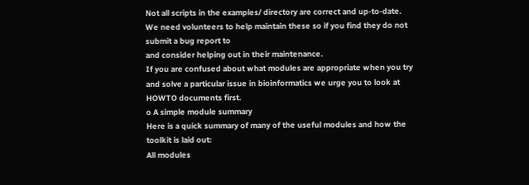Not all scripts in the examples/ directory are correct and up-to-date.
We need volunteers to help maintain these so if you find they do not
submit a bug report to
and consider helping out in their maintenance.
If you are confused about what modules are appropriate when you try
and solve a particular issue in bioinformatics we urge you to look at
HOWTO documents first.
o A simple module summary
Here is a quick summary of many of the useful modules and how the
toolkit is laid out:
All modules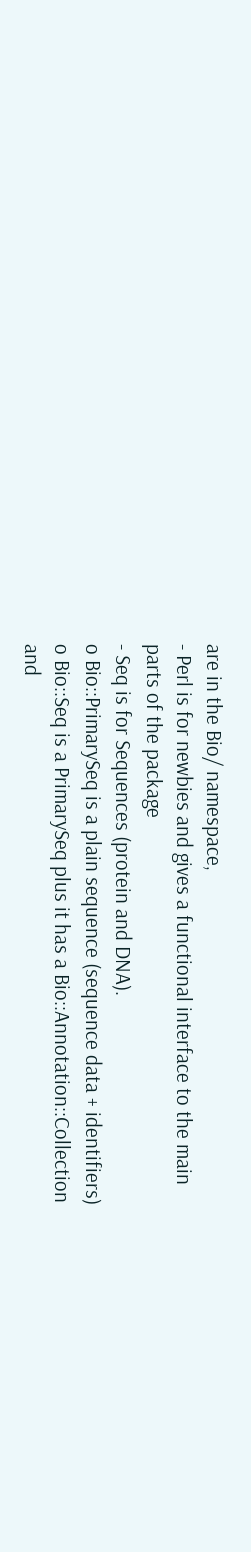are in the Bio/ namespace,
- Perl is for newbies and gives a functional interface to the main
parts of the package
- Seq is for Sequences (protein and DNA).
o Bio::PrimarySeq is a plain sequence (sequence data + identifiers)
o Bio::Seq is a PrimarySeq plus it has a Bio::Annotation::Collection
and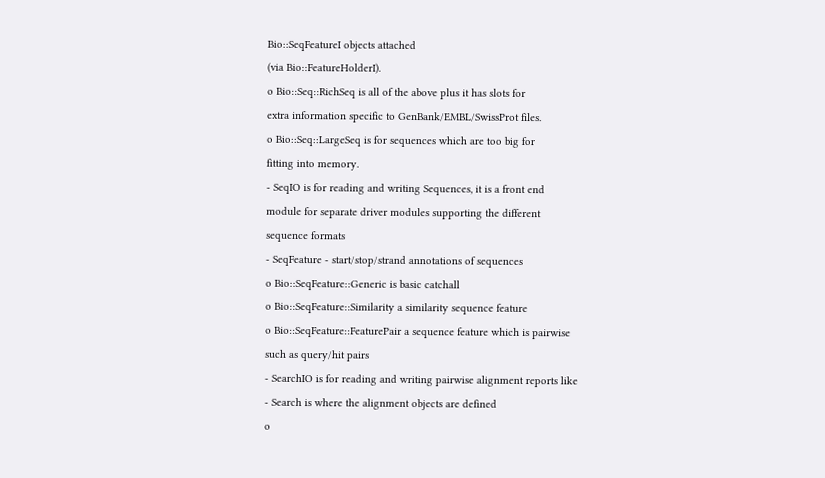Bio::SeqFeatureI objects attached
(via Bio::FeatureHolderI).
o Bio::Seq::RichSeq is all of the above plus it has slots for
extra information specific to GenBank/EMBL/SwissProt files.
o Bio::Seq::LargeSeq is for sequences which are too big for
fitting into memory.
- SeqIO is for reading and writing Sequences, it is a front end
module for separate driver modules supporting the different
sequence formats
- SeqFeature - start/stop/strand annotations of sequences
o Bio::SeqFeature::Generic is basic catchall
o Bio::SeqFeature::Similarity a similarity sequence feature
o Bio::SeqFeature::FeaturePair a sequence feature which is pairwise
such as query/hit pairs
- SearchIO is for reading and writing pairwise alignment reports like
- Search is where the alignment objects are defined
o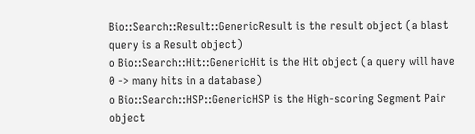Bio::Search::Result::GenericResult is the result object (a blast
query is a Result object)
o Bio::Search::Hit::GenericHit is the Hit object (a query will have
0 -> many hits in a database)
o Bio::Search::HSP::GenericHSP is the High-scoring Segment Pair
object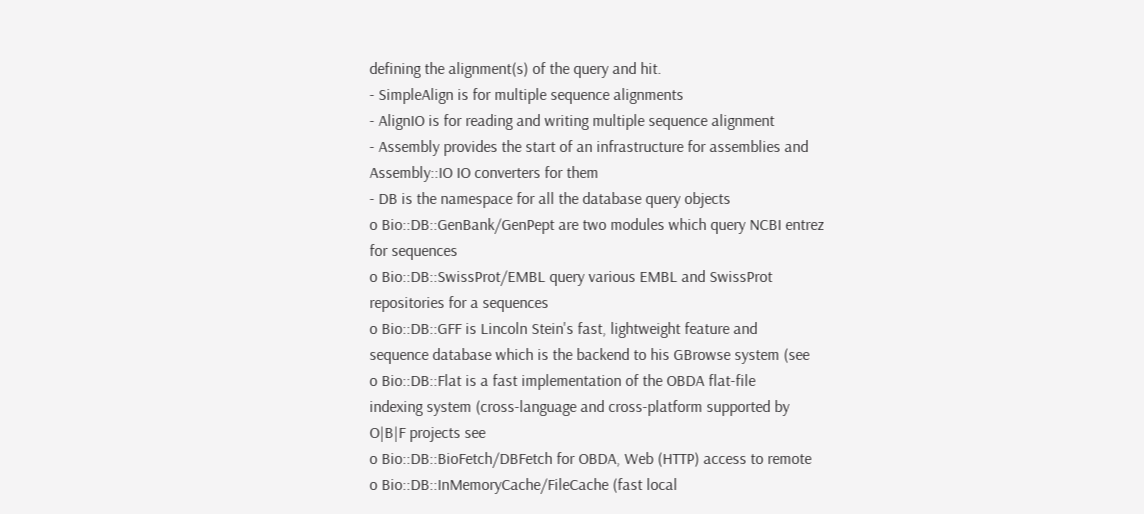defining the alignment(s) of the query and hit.
- SimpleAlign is for multiple sequence alignments
- AlignIO is for reading and writing multiple sequence alignment
- Assembly provides the start of an infrastructure for assemblies and
Assembly::IO IO converters for them
- DB is the namespace for all the database query objects
o Bio::DB::GenBank/GenPept are two modules which query NCBI entrez
for sequences
o Bio::DB::SwissProt/EMBL query various EMBL and SwissProt
repositories for a sequences
o Bio::DB::GFF is Lincoln Stein's fast, lightweight feature and
sequence database which is the backend to his GBrowse system (see
o Bio::DB::Flat is a fast implementation of the OBDA flat-file
indexing system (cross-language and cross-platform supported by
O|B|F projects see
o Bio::DB::BioFetch/DBFetch for OBDA, Web (HTTP) access to remote
o Bio::DB::InMemoryCache/FileCache (fast local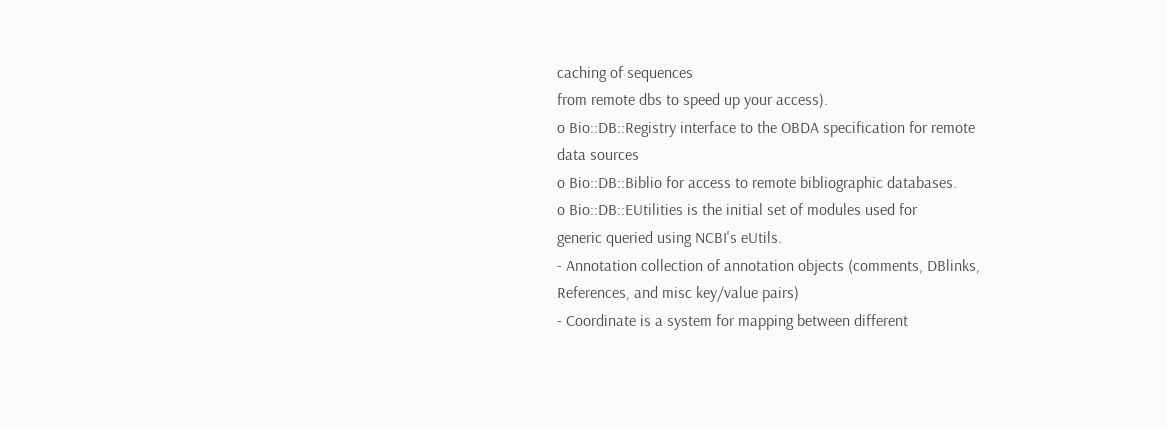caching of sequences
from remote dbs to speed up your access).
o Bio::DB::Registry interface to the OBDA specification for remote
data sources
o Bio::DB::Biblio for access to remote bibliographic databases.
o Bio::DB::EUtilities is the initial set of modules used for
generic queried using NCBI's eUtils.
- Annotation collection of annotation objects (comments, DBlinks,
References, and misc key/value pairs)
- Coordinate is a system for mapping between different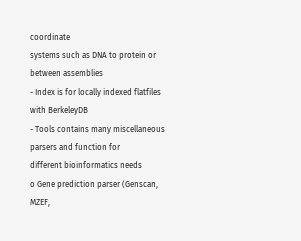coordinate
systems such as DNA to protein or between assemblies
- Index is for locally indexed flatfiles with BerkeleyDB
- Tools contains many miscellaneous parsers and function for
different bioinformatics needs
o Gene prediction parser (Genscan, MZEF,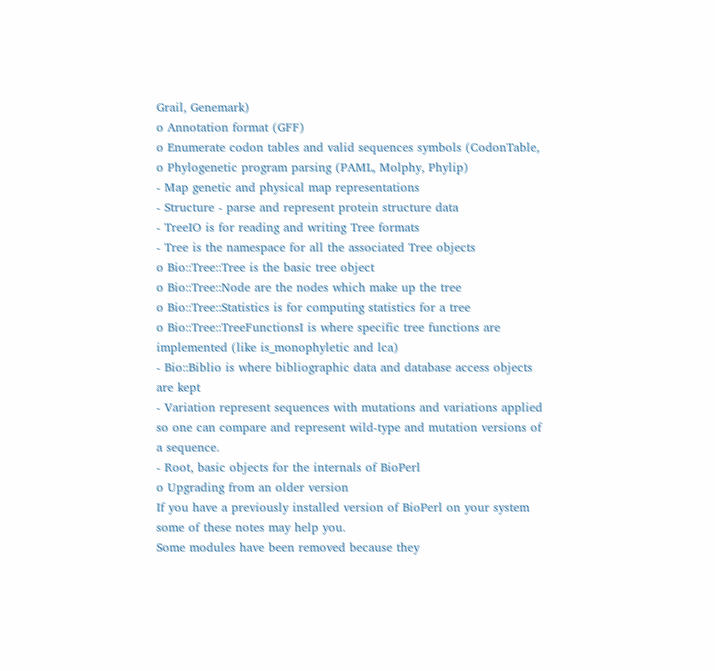Grail, Genemark)
o Annotation format (GFF)
o Enumerate codon tables and valid sequences symbols (CodonTable,
o Phylogenetic program parsing (PAML, Molphy, Phylip)
- Map genetic and physical map representations
- Structure - parse and represent protein structure data
- TreeIO is for reading and writing Tree formats
- Tree is the namespace for all the associated Tree objects
o Bio::Tree::Tree is the basic tree object
o Bio::Tree::Node are the nodes which make up the tree
o Bio::Tree::Statistics is for computing statistics for a tree
o Bio::Tree::TreeFunctionsI is where specific tree functions are
implemented (like is_monophyletic and lca)
- Bio::Biblio is where bibliographic data and database access objects
are kept
- Variation represent sequences with mutations and variations applied
so one can compare and represent wild-type and mutation versions of
a sequence.
- Root, basic objects for the internals of BioPerl
o Upgrading from an older version
If you have a previously installed version of BioPerl on your system
some of these notes may help you.
Some modules have been removed because they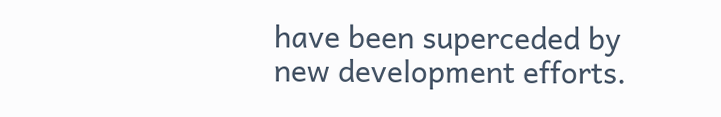have been superceded by
new development efforts.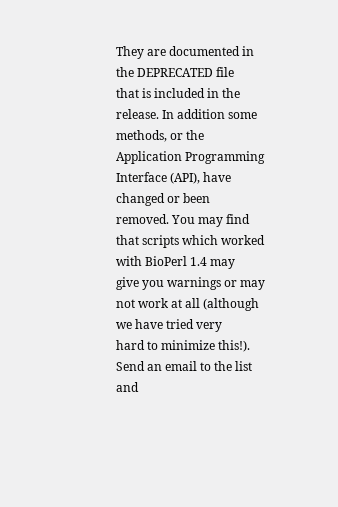They are documented in the DEPRECATED file
that is included in the release. In addition some methods, or the
Application Programming Interface (API), have changed or been
removed. You may find that scripts which worked with BioPerl 1.4 may
give you warnings or may not work at all (although we have tried very
hard to minimize this!). Send an email to the list and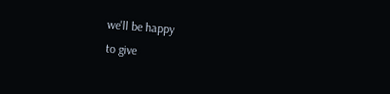we'll be happy
to give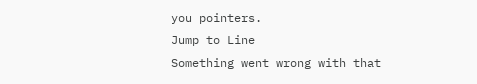you pointers.
Jump to Line
Something went wrong with that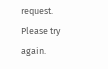request. Please try again.